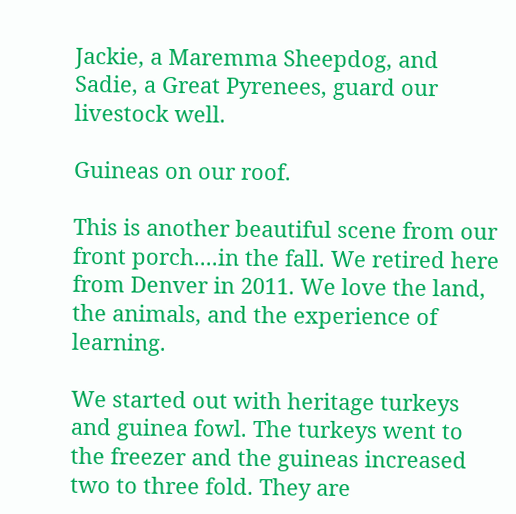Jackie, a Maremma Sheepdog, and Sadie, a Great Pyrenees, guard our livestock well.

Guineas on our roof.

This is another beautiful scene from our front porch....in the fall. We retired here from Denver in 2011. We love the land, the animals, and the experience of learning.

We started out with heritage turkeys and guinea fowl. The turkeys went to the freezer and the guineas increased two to three fold. They are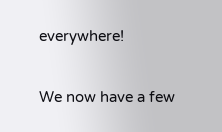everywhere!

We now have a few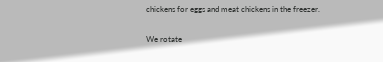chickens for eggs and meat chickens in the freezer.

We rotate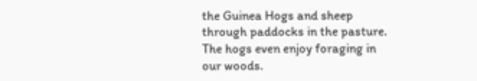the Guinea Hogs and sheep through paddocks in the pasture. The hogs even enjoy foraging in our woods.